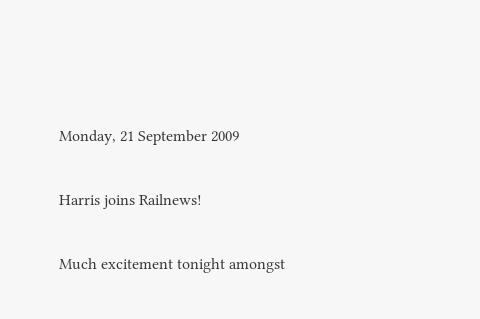Monday, 21 September 2009

Harris joins Railnews!

Much excitement tonight amongst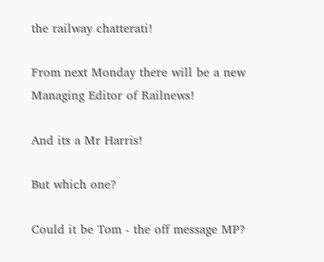the railway chatterati!

From next Monday there will be a new Managing Editor of Railnews!

And its a Mr Harris!

But which one?

Could it be Tom - the off message MP?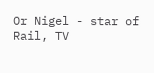Or Nigel - star of Rail, TV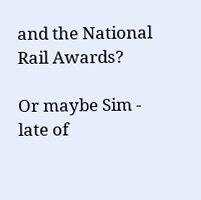and the National Rail Awards?

Or maybe Sim - late of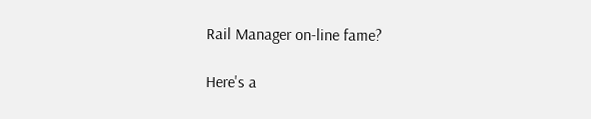Rail Manager on-line fame?

Here's a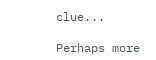clue...

Perhaps more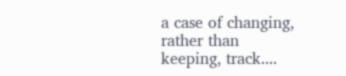a case of changing, rather than keeping, track....